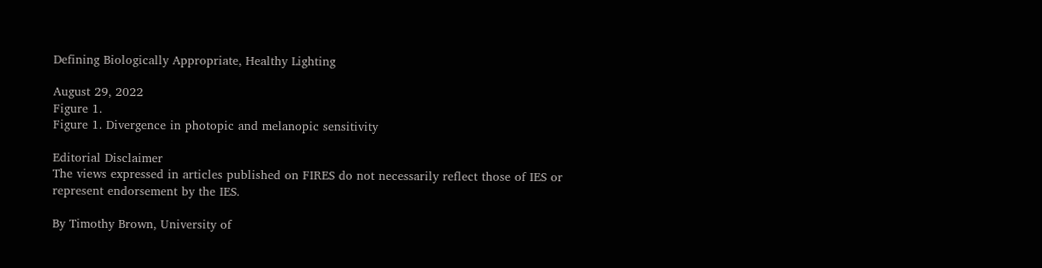Defining Biologically Appropriate, Healthy Lighting

August 29, 2022
Figure 1.
Figure 1. Divergence in photopic and melanopic sensitivity

Editorial Disclaimer
The views expressed in articles published on FIRES do not necessarily reflect those of IES or represent endorsement by the IES.

By Timothy Brown, University of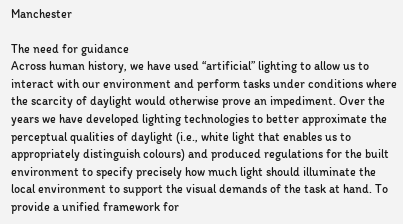Manchester

The need for guidance
Across human history, we have used “artificial” lighting to allow us to interact with our environment and perform tasks under conditions where the scarcity of daylight would otherwise prove an impediment. Over the years we have developed lighting technologies to better approximate the perceptual qualities of daylight (i.e., white light that enables us to appropriately distinguish colours) and produced regulations for the built environment to specify precisely how much light should illuminate the local environment to support the visual demands of the task at hand. To provide a unified framework for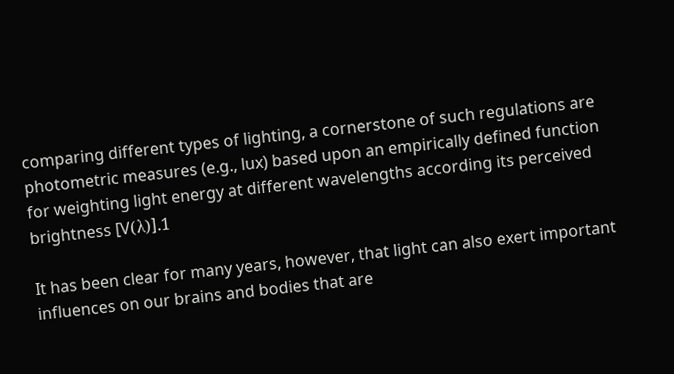comparing different types of lighting, a cornerstone of such regulations are photometric measures (e.g., lux) based upon an empirically defined function for weighting light energy at different wavelengths according its perceived brightness [V(λ)].1

It has been clear for many years, however, that light can also exert important influences on our brains and bodies that are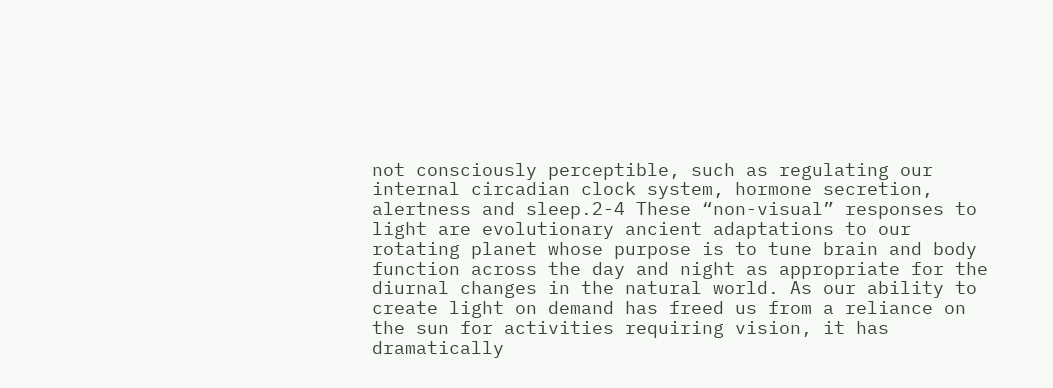not consciously perceptible, such as regulating our internal circadian clock system, hormone secretion, alertness and sleep.2-4 These “non-visual” responses to light are evolutionary ancient adaptations to our rotating planet whose purpose is to tune brain and body function across the day and night as appropriate for the diurnal changes in the natural world. As our ability to create light on demand has freed us from a reliance on the sun for activities requiring vision, it has dramatically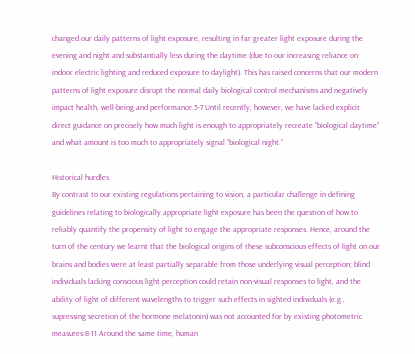changed our daily patterns of light exposure, resulting in far greater light exposure during the evening and night and substantially less during the daytime (due to our increasing reliance on indoor electric lighting and reduced exposure to daylight). This has raised concerns that our modern patterns of light exposure disrupt the normal daily biological control mechanisms and negatively impact health, well-being and performance.5-7 Until recently, however, we have lacked explicit direct guidance on precisely how much light is enough to appropriately recreate “biological daytime” and what amount is too much to appropriately signal “biological night.”

Historical hurdles
By contrast to our existing regulations pertaining to vision, a particular challenge in defining guidelines relating to biologically appropriate light exposure has been the question of how to reliably quantify the propensity of light to engage the appropriate responses. Hence, around the turn of the century we learnt that the biological origins of these subconscious effects of light on our brains and bodies were at least partially separable from those underlying visual perception; blind individuals lacking conscious light perception could retain non-visual responses to light, and the ability of light of different wavelengths to trigger such effects in sighted individuals (e.g., supressing secretion of the hormone melatonin) was not accounted for by existing photometric measures.8-11 Around the same time, human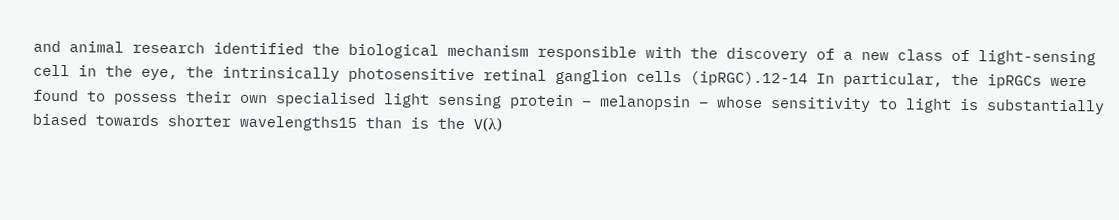and animal research identified the biological mechanism responsible with the discovery of a new class of light-sensing cell in the eye, the intrinsically photosensitive retinal ganglion cells (ipRGC).12-14 In particular, the ipRGCs were found to possess their own specialised light sensing protein – melanopsin – whose sensitivity to light is substantially biased towards shorter wavelengths15 than is the V(λ)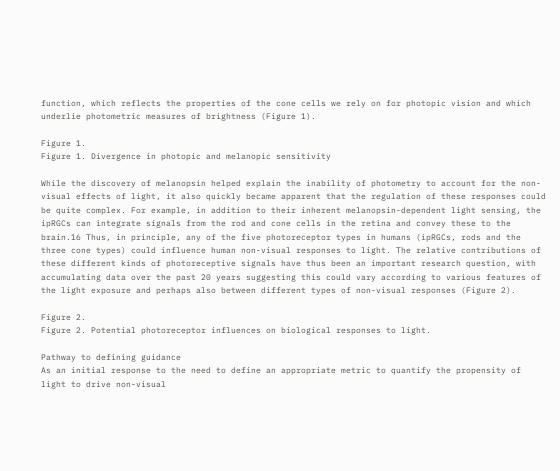function, which reflects the properties of the cone cells we rely on for photopic vision and which underlie photometric measures of brightness (Figure 1).

Figure 1.
Figure 1. Divergence in photopic and melanopic sensitivity

While the discovery of melanopsin helped explain the inability of photometry to account for the non-visual effects of light, it also quickly became apparent that the regulation of these responses could be quite complex. For example, in addition to their inherent melanopsin-dependent light sensing, the ipRGCs can integrate signals from the rod and cone cells in the retina and convey these to the brain.16 Thus, in principle, any of the five photoreceptor types in humans (ipRGCs, rods and the three cone types) could influence human non-visual responses to light. The relative contributions of these different kinds of photoreceptive signals have thus been an important research question, with accumulating data over the past 20 years suggesting this could vary according to various features of the light exposure and perhaps also between different types of non-visual responses (Figure 2).

Figure 2.
Figure 2. Potential photoreceptor influences on biological responses to light.

Pathway to defining guidance
As an initial response to the need to define an appropriate metric to quantify the propensity of light to drive non-visual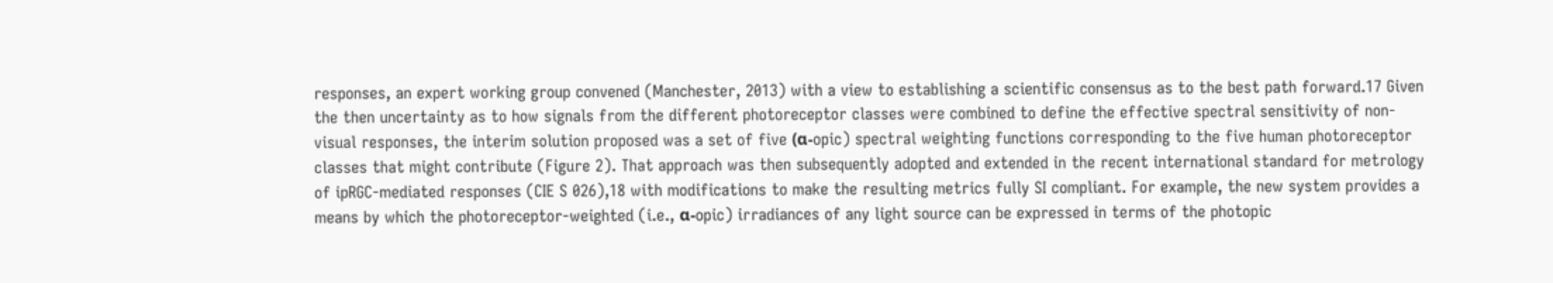responses, an expert working group convened (Manchester, 2013) with a view to establishing a scientific consensus as to the best path forward.17 Given the then uncertainty as to how signals from the different photoreceptor classes were combined to define the effective spectral sensitivity of non-visual responses, the interim solution proposed was a set of five (α-opic) spectral weighting functions corresponding to the five human photoreceptor classes that might contribute (Figure 2). That approach was then subsequently adopted and extended in the recent international standard for metrology of ipRGC-mediated responses (CIE S 026),18 with modifications to make the resulting metrics fully SI compliant. For example, the new system provides a means by which the photoreceptor-weighted (i.e., α-opic) irradiances of any light source can be expressed in terms of the photopic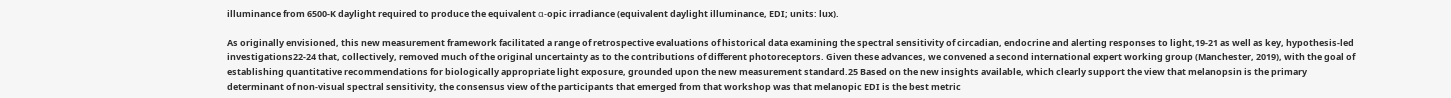illuminance from 6500-K daylight required to produce the equivalent α-opic irradiance (equivalent daylight illuminance, EDI; units: lux).

As originally envisioned, this new measurement framework facilitated a range of retrospective evaluations of historical data examining the spectral sensitivity of circadian, endocrine and alerting responses to light,19-21 as well as key, hypothesis-led investigations22-24 that, collectively, removed much of the original uncertainty as to the contributions of different photoreceptors. Given these advances, we convened a second international expert working group (Manchester, 2019), with the goal of establishing quantitative recommendations for biologically appropriate light exposure, grounded upon the new measurement standard.25 Based on the new insights available, which clearly support the view that melanopsin is the primary determinant of non-visual spectral sensitivity, the consensus view of the participants that emerged from that workshop was that melanopic EDI is the best metric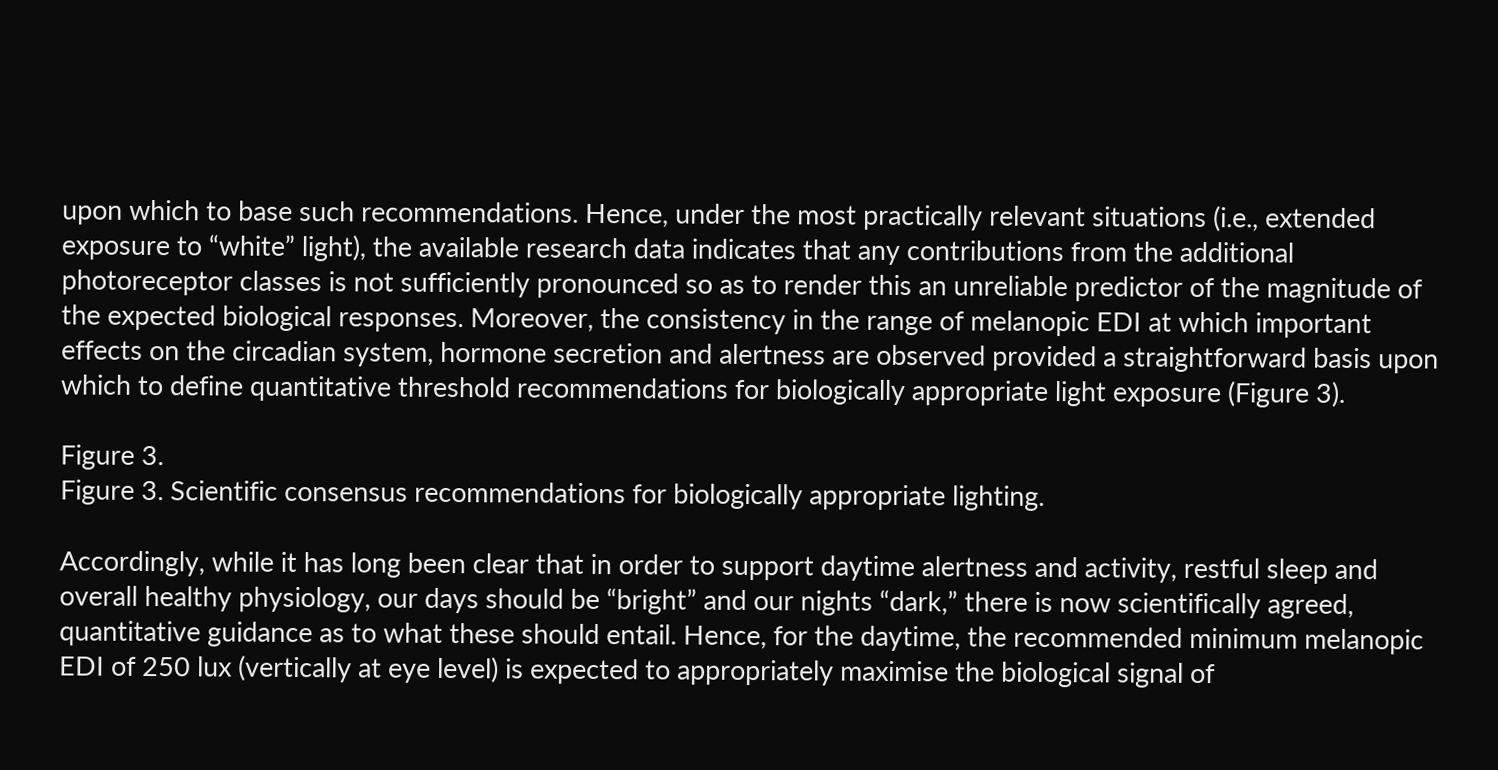upon which to base such recommendations. Hence, under the most practically relevant situations (i.e., extended exposure to “white” light), the available research data indicates that any contributions from the additional photoreceptor classes is not sufficiently pronounced so as to render this an unreliable predictor of the magnitude of the expected biological responses. Moreover, the consistency in the range of melanopic EDI at which important effects on the circadian system, hormone secretion and alertness are observed provided a straightforward basis upon which to define quantitative threshold recommendations for biologically appropriate light exposure (Figure 3).

Figure 3.
Figure 3. Scientific consensus recommendations for biologically appropriate lighting.

Accordingly, while it has long been clear that in order to support daytime alertness and activity, restful sleep and overall healthy physiology, our days should be “bright” and our nights “dark,” there is now scientifically agreed, quantitative guidance as to what these should entail. Hence, for the daytime, the recommended minimum melanopic EDI of 250 lux (vertically at eye level) is expected to appropriately maximise the biological signal of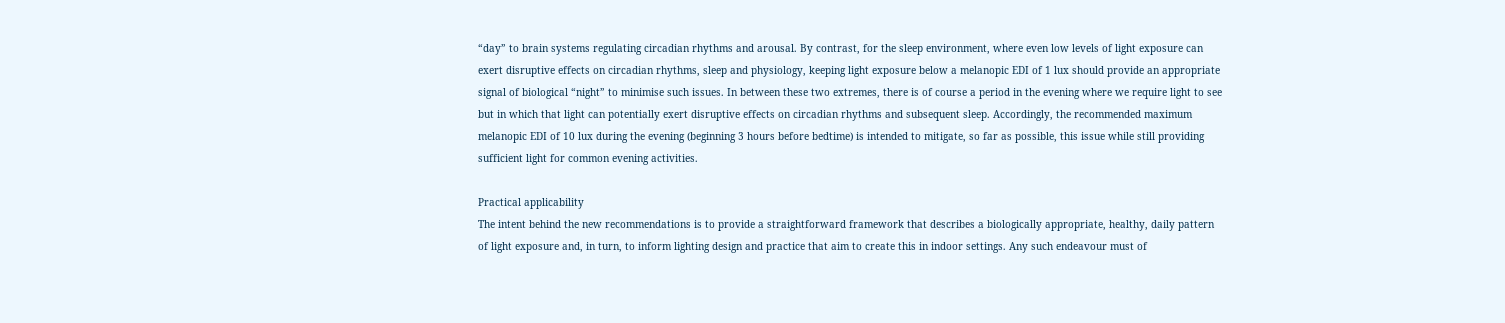“day” to brain systems regulating circadian rhythms and arousal. By contrast, for the sleep environment, where even low levels of light exposure can exert disruptive effects on circadian rhythms, sleep and physiology, keeping light exposure below a melanopic EDI of 1 lux should provide an appropriate signal of biological “night” to minimise such issues. In between these two extremes, there is of course a period in the evening where we require light to see but in which that light can potentially exert disruptive effects on circadian rhythms and subsequent sleep. Accordingly, the recommended maximum melanopic EDI of 10 lux during the evening (beginning 3 hours before bedtime) is intended to mitigate, so far as possible, this issue while still providing sufficient light for common evening activities.

Practical applicability
The intent behind the new recommendations is to provide a straightforward framework that describes a biologically appropriate, healthy, daily pattern of light exposure and, in turn, to inform lighting design and practice that aim to create this in indoor settings. Any such endeavour must of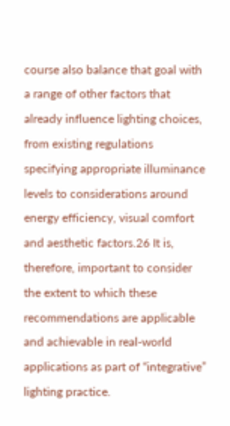course also balance that goal with a range of other factors that already influence lighting choices, from existing regulations specifying appropriate illuminance levels to considerations around energy efficiency, visual comfort and aesthetic factors.26 It is, therefore, important to consider the extent to which these recommendations are applicable and achievable in real-world applications as part of “integrative” lighting practice.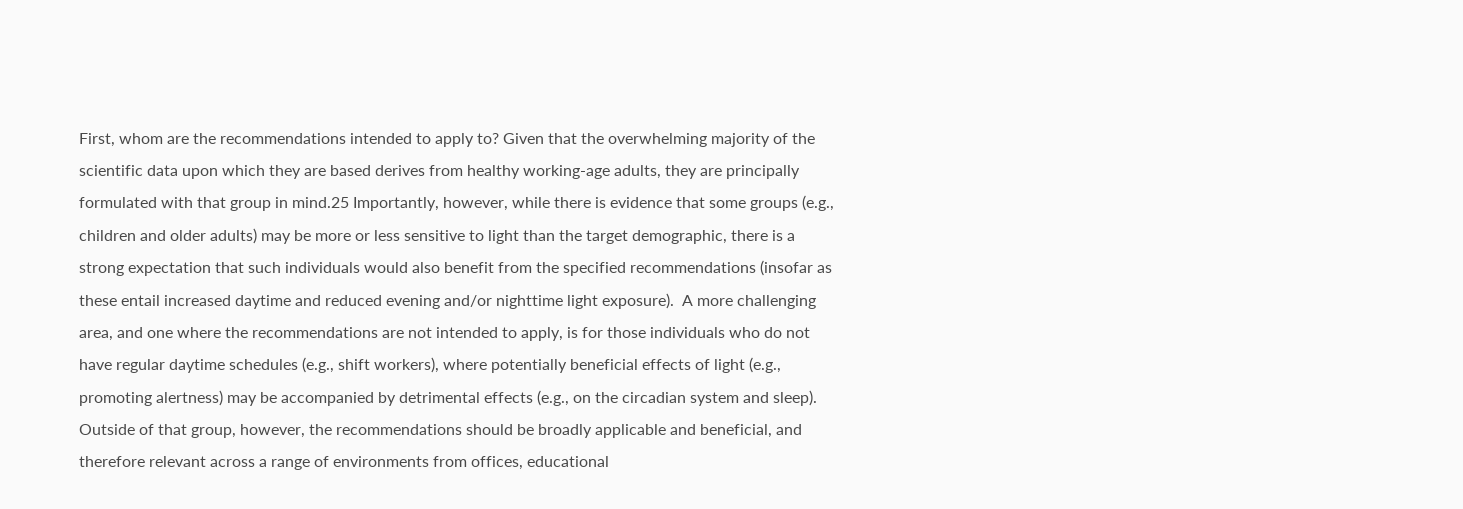First, whom are the recommendations intended to apply to? Given that the overwhelming majority of the scientific data upon which they are based derives from healthy working-age adults, they are principally formulated with that group in mind.25 Importantly, however, while there is evidence that some groups (e.g., children and older adults) may be more or less sensitive to light than the target demographic, there is a strong expectation that such individuals would also benefit from the specified recommendations (insofar as these entail increased daytime and reduced evening and/or nighttime light exposure).  A more challenging area, and one where the recommendations are not intended to apply, is for those individuals who do not have regular daytime schedules (e.g., shift workers), where potentially beneficial effects of light (e.g., promoting alertness) may be accompanied by detrimental effects (e.g., on the circadian system and sleep). Outside of that group, however, the recommendations should be broadly applicable and beneficial, and therefore relevant across a range of environments from offices, educational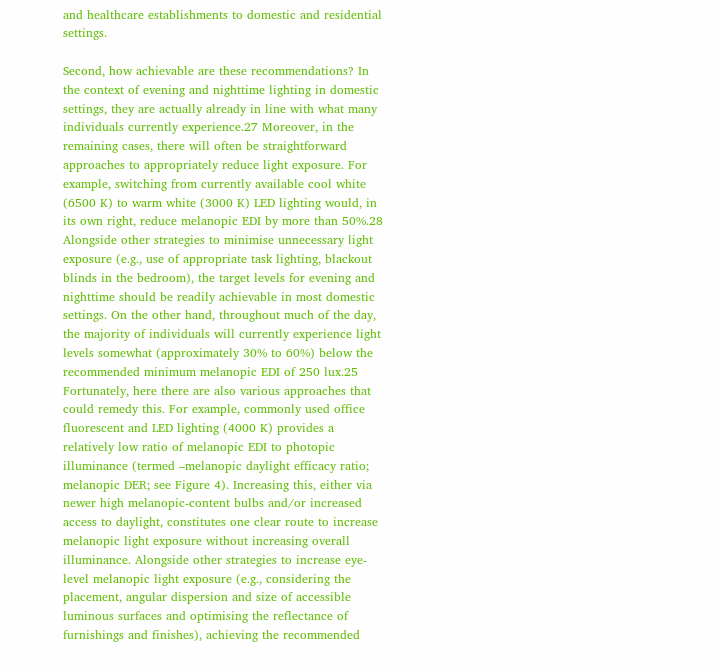and healthcare establishments to domestic and residential settings.

Second, how achievable are these recommendations? In the context of evening and nighttime lighting in domestic settings, they are actually already in line with what many individuals currently experience.27 Moreover, in the remaining cases, there will often be straightforward approaches to appropriately reduce light exposure. For example, switching from currently available cool white (6500 K) to warm white (3000 K) LED lighting would, in its own right, reduce melanopic EDI by more than 50%.28 Alongside other strategies to minimise unnecessary light exposure (e.g., use of appropriate task lighting, blackout blinds in the bedroom), the target levels for evening and nighttime should be readily achievable in most domestic settings. On the other hand, throughout much of the day, the majority of individuals will currently experience light levels somewhat (approximately 30% to 60%) below the recommended minimum melanopic EDI of 250 lux.25 Fortunately, here there are also various approaches that could remedy this. For example, commonly used office fluorescent and LED lighting (4000 K) provides a relatively low ratio of melanopic EDI to photopic illuminance (termed –melanopic daylight efficacy ratio; melanopic DER; see Figure 4). Increasing this, either via newer high melanopic-content bulbs and/or increased access to daylight, constitutes one clear route to increase melanopic light exposure without increasing overall illuminance. Alongside other strategies to increase eye-level melanopic light exposure (e.g., considering the placement, angular dispersion and size of accessible luminous surfaces and optimising the reflectance of furnishings and finishes), achieving the recommended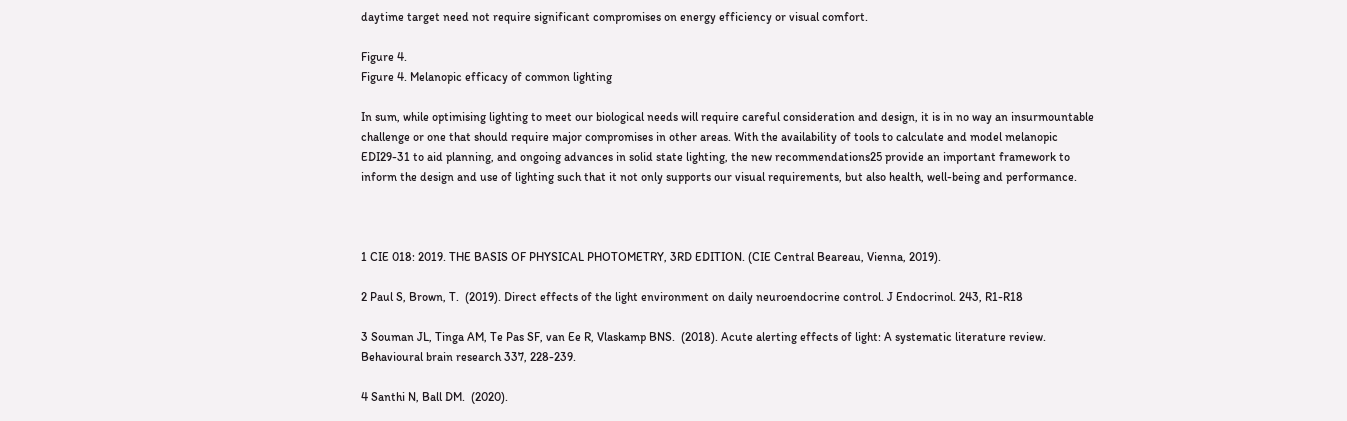daytime target need not require significant compromises on energy efficiency or visual comfort.

Figure 4.
Figure 4. Melanopic efficacy of common lighting

In sum, while optimising lighting to meet our biological needs will require careful consideration and design, it is in no way an insurmountable challenge or one that should require major compromises in other areas. With the availability of tools to calculate and model melanopic EDI29-31 to aid planning, and ongoing advances in solid state lighting, the new recommendations25 provide an important framework to inform the design and use of lighting such that it not only supports our visual requirements, but also health, well-being and performance.



1 CIE 018: 2019. THE BASIS OF PHYSICAL PHOTOMETRY, 3RD EDITION. (CIE Central Beareau, Vienna, 2019).

2 Paul S, Brown, T.  (2019). Direct effects of the light environment on daily neuroendocrine control. J Endocrinol. 243, R1-R18

3 Souman JL, Tinga AM, Te Pas SF, van Ee R, Vlaskamp BNS.  (2018). Acute alerting effects of light: A systematic literature review. Behavioural brain research 337, 228-239.

4 Santhi N, Ball DM.  (2020).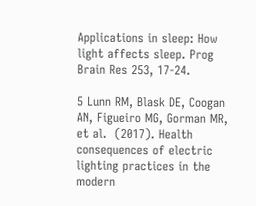Applications in sleep: How light affects sleep. Prog Brain Res 253, 17-24.

5 Lunn RM, Blask DE, Coogan AN, Figueiro MG, Gorman MR, et al.  (2017). Health consequences of electric lighting practices in the modern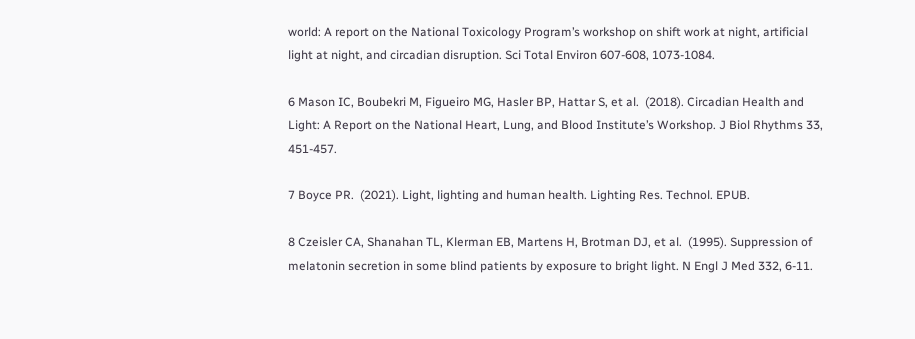world: A report on the National Toxicology Program’s workshop on shift work at night, artificial light at night, and circadian disruption. Sci Total Environ 607-608, 1073-1084.

6 Mason IC, Boubekri M, Figueiro MG, Hasler BP, Hattar S, et al.  (2018). Circadian Health and Light: A Report on the National Heart, Lung, and Blood Institute’s Workshop. J Biol Rhythms 33, 451-457.

7 Boyce PR.  (2021). Light, lighting and human health. Lighting Res. Technol. EPUB.

8 Czeisler CA, Shanahan TL, Klerman EB, Martens H, Brotman DJ, et al.  (1995). Suppression of melatonin secretion in some blind patients by exposure to bright light. N Engl J Med 332, 6-11.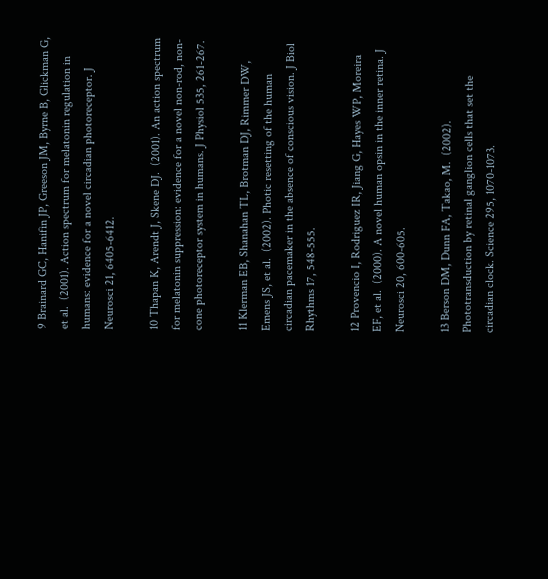9 Brainard GC, Hanifin JP, Greeson JM, Byrne B, Glickman G, et al.  (2001). Action spectrum for melatonin regulation in humans: evidence for a novel circadian photoreceptor. J Neurosci 21, 6405-6412.

10 Thapan K, Arendt J, Skene DJ.  (2001). An action spectrum for melatonin suppression: evidence for a novel non-rod, non-cone photoreceptor system in humans. J Physiol 535, 261-267.

11 Klerman EB, Shanahan TL, Brotman DJ, Rimmer DW, Emens JS, et al.  (2002). Photic resetting of the human circadian pacemaker in the absence of conscious vision. J Biol Rhythms 17, 548-555.

12 Provencio I, Rodriguez IR, Jiang G, Hayes WP, Moreira EF, et al.  (2000). A novel human opsin in the inner retina. J Neurosci 20, 600-605.

13 Berson DM, Dunn FA, Takao, M.  (2002). Phototransduction by retinal ganglion cells that set the circadian clock. Science 295, 1070-1073.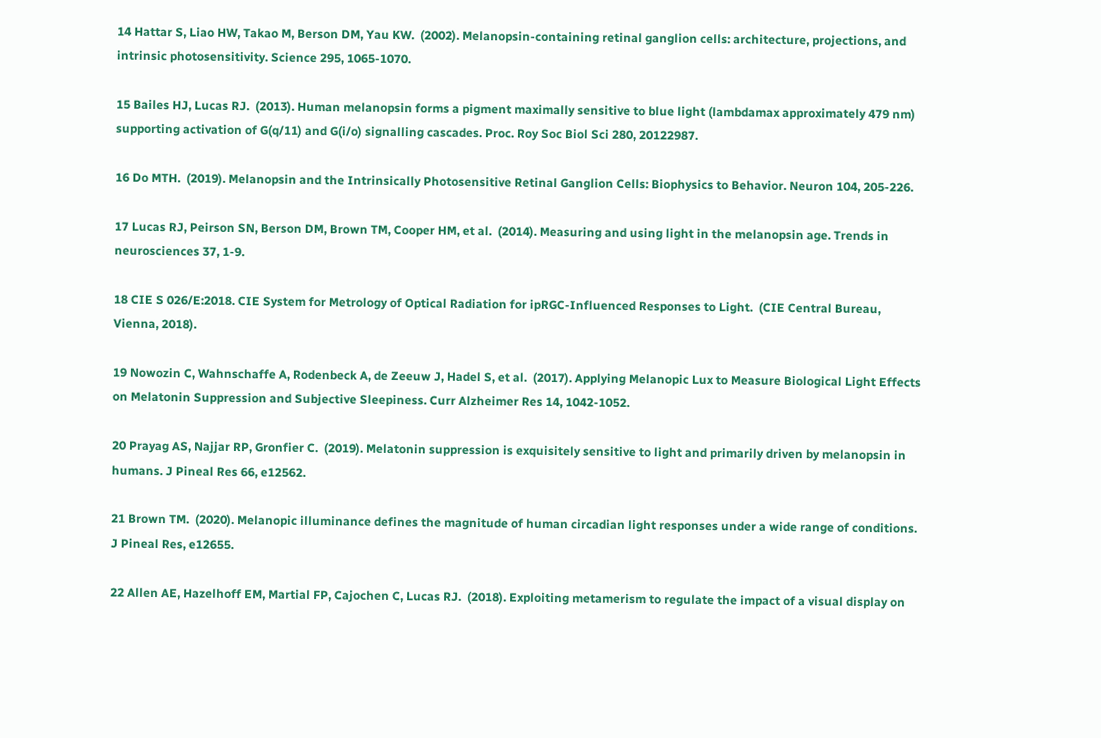14 Hattar S, Liao HW, Takao M, Berson DM, Yau KW.  (2002). Melanopsin-containing retinal ganglion cells: architecture, projections, and intrinsic photosensitivity. Science 295, 1065-1070.

15 Bailes HJ, Lucas RJ.  (2013). Human melanopsin forms a pigment maximally sensitive to blue light (lambdamax approximately 479 nm) supporting activation of G(q/11) and G(i/o) signalling cascades. Proc. Roy Soc Biol Sci 280, 20122987.

16 Do MTH.  (2019). Melanopsin and the Intrinsically Photosensitive Retinal Ganglion Cells: Biophysics to Behavior. Neuron 104, 205-226.

17 Lucas RJ, Peirson SN, Berson DM, Brown TM, Cooper HM, et al.  (2014). Measuring and using light in the melanopsin age. Trends in neurosciences 37, 1-9.

18 CIE S 026/E:2018. CIE System for Metrology of Optical Radiation for ipRGC‐Influenced Responses to Light.  (CIE Central Bureau, Vienna, 2018).

19 Nowozin C, Wahnschaffe A, Rodenbeck A, de Zeeuw J, Hadel S, et al.  (2017). Applying Melanopic Lux to Measure Biological Light Effects on Melatonin Suppression and Subjective Sleepiness. Curr Alzheimer Res 14, 1042-1052.

20 Prayag AS, Najjar RP, Gronfier C.  (2019). Melatonin suppression is exquisitely sensitive to light and primarily driven by melanopsin in humans. J Pineal Res 66, e12562.

21 Brown TM.  (2020). Melanopic illuminance defines the magnitude of human circadian light responses under a wide range of conditions. J Pineal Res, e12655.

22 Allen AE, Hazelhoff EM, Martial FP, Cajochen C, Lucas RJ.  (2018). Exploiting metamerism to regulate the impact of a visual display on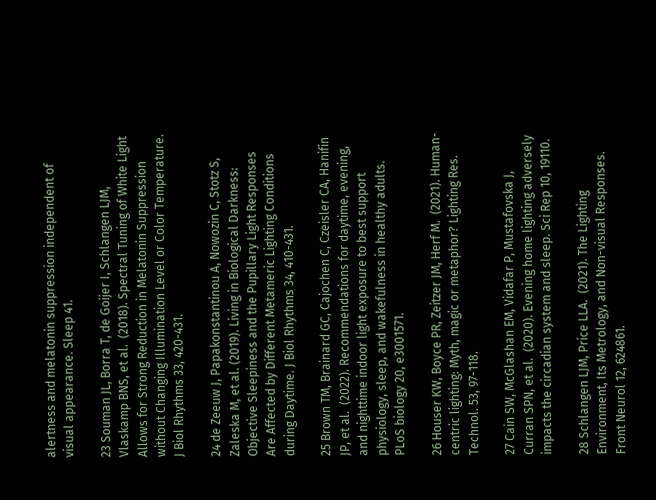alertness and melatonin suppression independent of visual appearance. Sleep 41.

23 Souman JL, Borra T, de Goijer I, Schlangen LJM, Vlaskamp BNS, et al.  (2018). Spectral Tuning of White Light Allows for Strong Reduction in Melatonin Suppression without Changing Illumination Level or Color Temperature. J Biol Rhythms 33, 420-431.

24 de Zeeuw J, Papakonstantinou A, Nowozin C, Stotz S, Zaleska M, et al. (2019). Living in Biological Darkness: Objective Sleepiness and the Pupillary Light Responses Are Affected by Different Metameric Lighting Conditions during Daytime. J Biol Rhythms 34, 410-431.

25 Brown TM, Brainard GC, Cajochen C, Czeisler CA, Hanifin JP, et al.  (2022). Recommendations for daytime, evening, and nighttime indoor light exposure to best support physiology, sleep, and wakefulness in healthy adults. PLoS biology 20, e3001571.

26 Houser KW, Boyce PR, Zeitzer JM, Herf M.  (2021). Human-centric lighting: Myth, magic or metaphor? Lighting Res. Technol. 53, 97-118.

27 Cain SW, McGlashan EM, Vidafar P, Mustafovska J, Curran SPN, et al.  (2020). Evening home lighting adversely impacts the circadian system and sleep. Sci Rep 10, 19110.

28 Schlangen LJM, Price LLA.  (2021). The Lighting Environment, Its Metrology, and Non-visual Responses. Front Neurol 12, 624861.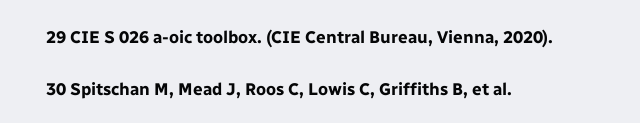29 CIE S 026 a-oic toolbox. (CIE Central Bureau, Vienna, 2020).

30 Spitschan M, Mead J, Roos C, Lowis C, Griffiths B, et al.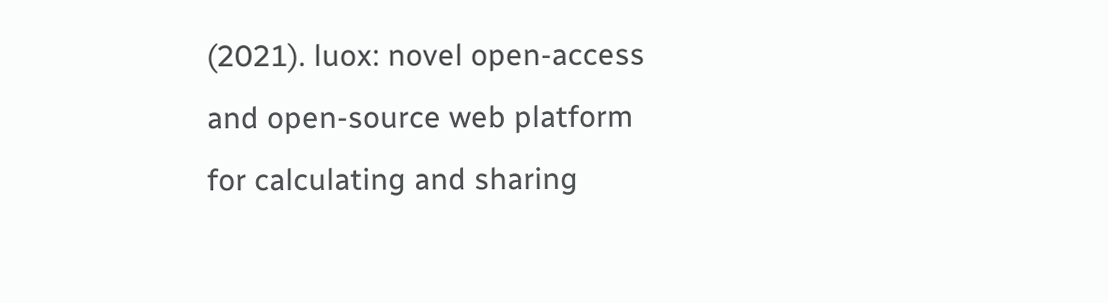(2021). luox: novel open-access and open-source web platform for calculating and sharing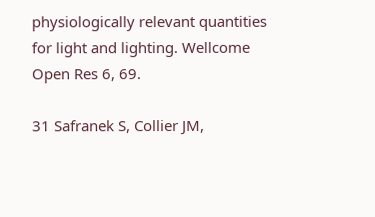physiologically relevant quantities for light and lighting. Wellcome Open Res 6, 69.

31 Safranek S, Collier JM,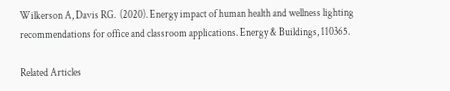Wilkerson A, Davis RG.  (2020). Energy impact of human health and wellness lighting recommendations for office and classroom applications. Energy & Buildings, 110365.

Related Articles